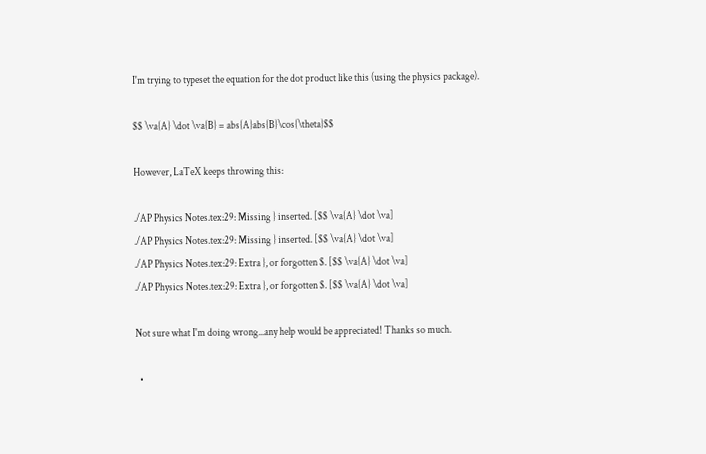I'm trying to typeset the equation for the dot product like this (using the physics package).

$$ \va{A} \dot \va{B} = abs{A}abs{B}\cos{\theta}$$

However, LaTeX keeps throwing this:

./AP Physics Notes.tex:29: Missing } inserted. [$$ \va{A} \dot \va]
./AP Physics Notes.tex:29: Missing } inserted. [$$ \va{A} \dot \va]
./AP Physics Notes.tex:29: Extra }, or forgotten $. [$$ \va{A} \dot \va]
./AP Physics Notes.tex:29: Extra }, or forgotten $. [$$ \va{A} \dot \va]

Not sure what I'm doing wrong...any help would be appreciated! Thanks so much.

  •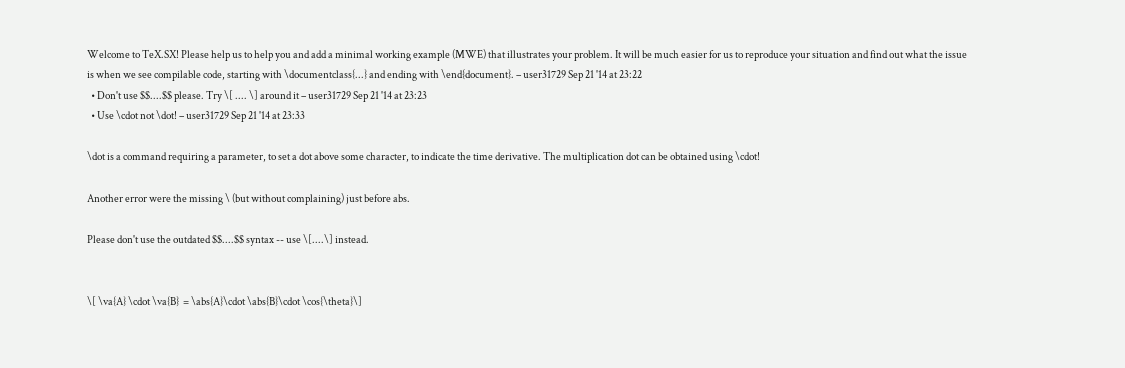Welcome to TeX.SX! Please help us to help you and add a minimal working example (MWE) that illustrates your problem. It will be much easier for us to reproduce your situation and find out what the issue is when we see compilable code, starting with \documentclass{...} and ending with \end{document}. – user31729 Sep 21 '14 at 23:22
  • Don't use $$....$$ please. Try \[ .... \] around it – user31729 Sep 21 '14 at 23:23
  • Use \cdot not \dot! – user31729 Sep 21 '14 at 23:33

\dot is a command requiring a parameter, to set a dot above some character, to indicate the time derivative. The multiplication dot can be obtained using \cdot!

Another error were the missing \ (but without complaining) just before abs.

Please don't use the outdated $$....$$ syntax -- use \[....\] instead.


\[ \va{A} \cdot \va{B}  = \abs{A}\cdot \abs{B}\cdot \cos{\theta}\]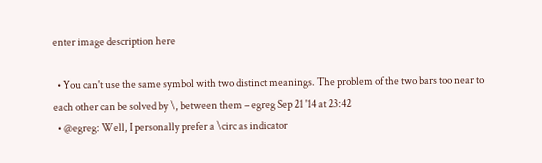enter image description here

  • You can't use the same symbol with two distinct meanings. The problem of the two bars too near to each other can be solved by \, between them – egreg Sep 21 '14 at 23:42
  • @egreg: Well, I personally prefer a \circ as indicator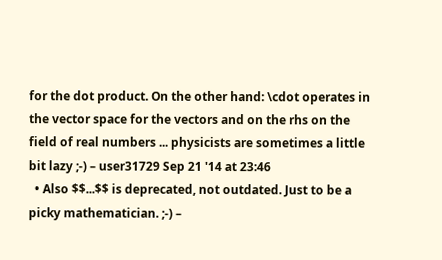for the dot product. On the other hand: \cdot operates in the vector space for the vectors and on the rhs on the field of real numbers ... physicists are sometimes a little bit lazy ;-) – user31729 Sep 21 '14 at 23:46
  • Also $$...$$ is deprecated, not outdated. Just to be a picky mathematician. ;-) –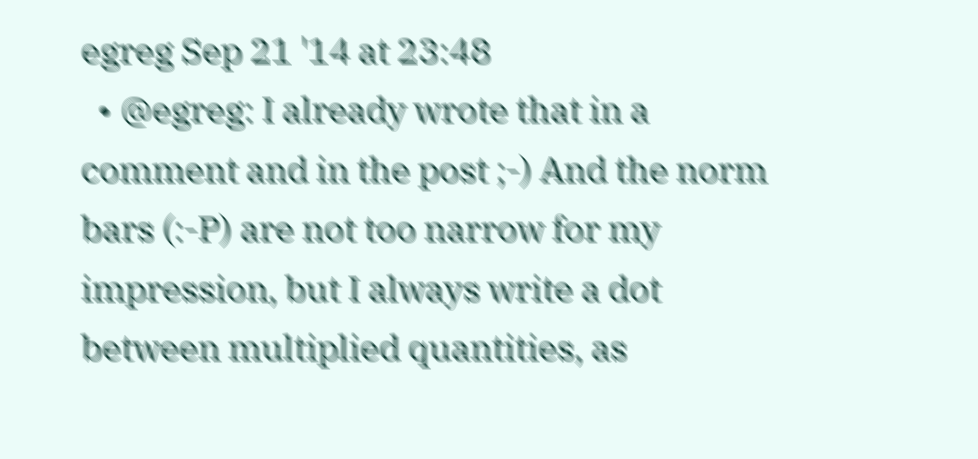egreg Sep 21 '14 at 23:48
  • @egreg: I already wrote that in a comment and in the post ;-) And the norm bars (:-P) are not too narrow for my impression, but I always write a dot between multiplied quantities, as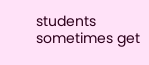students sometimes get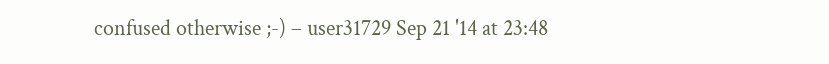confused otherwise ;-) – user31729 Sep 21 '14 at 23:48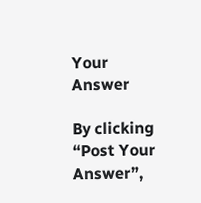Your Answer

By clicking “Post Your Answer”,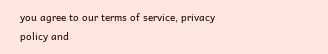you agree to our terms of service, privacy policy and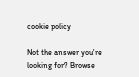cookie policy

Not the answer you're looking for? Browse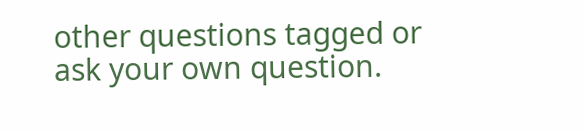other questions tagged or ask your own question.